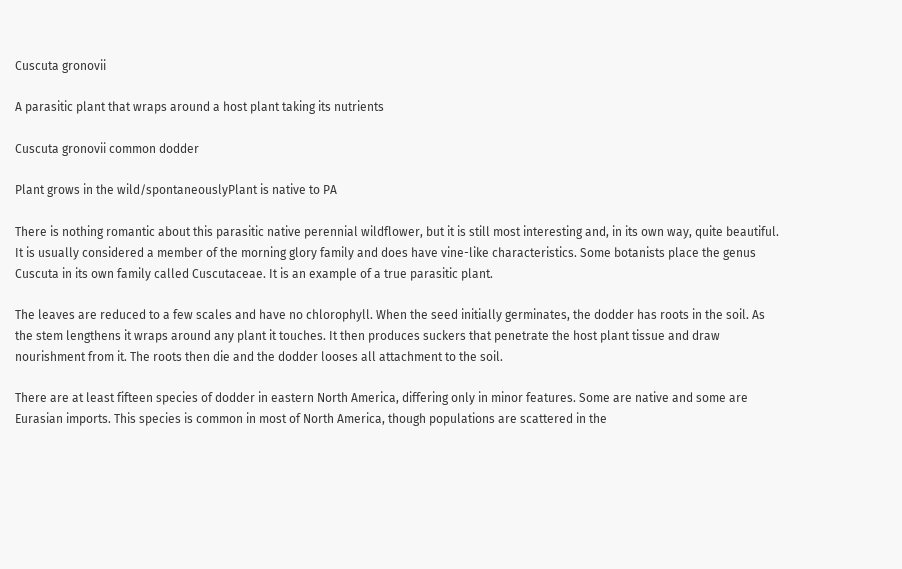Cuscuta gronovii

A parasitic plant that wraps around a host plant taking its nutrients

Cuscuta gronovii common dodder

Plant grows in the wild/spontaneouslyPlant is native to PA

There is nothing romantic about this parasitic native perennial wildflower, but it is still most interesting and, in its own way, quite beautiful. It is usually considered a member of the morning glory family and does have vine-like characteristics. Some botanists place the genus Cuscuta in its own family called Cuscutaceae. It is an example of a true parasitic plant.

The leaves are reduced to a few scales and have no chlorophyll. When the seed initially germinates, the dodder has roots in the soil. As the stem lengthens it wraps around any plant it touches. It then produces suckers that penetrate the host plant tissue and draw nourishment from it. The roots then die and the dodder looses all attachment to the soil.

There are at least fifteen species of dodder in eastern North America, differing only in minor features. Some are native and some are Eurasian imports. This species is common in most of North America, though populations are scattered in the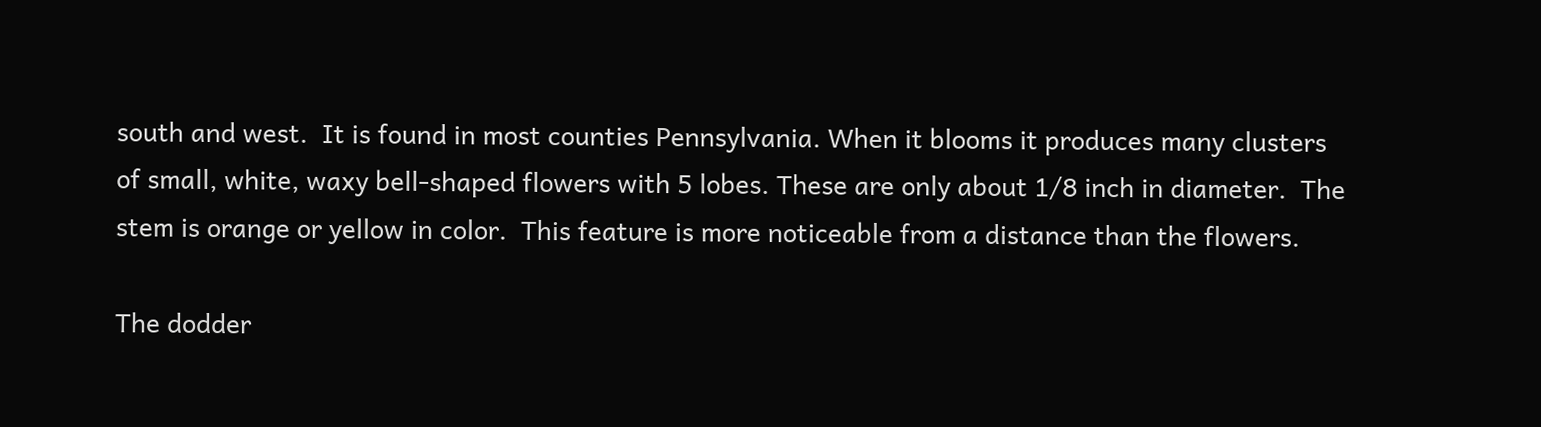south and west.  It is found in most counties Pennsylvania. When it blooms it produces many clusters of small, white, waxy bell-shaped flowers with 5 lobes. These are only about 1/8 inch in diameter.  The stem is orange or yellow in color.  This feature is more noticeable from a distance than the flowers.

The dodder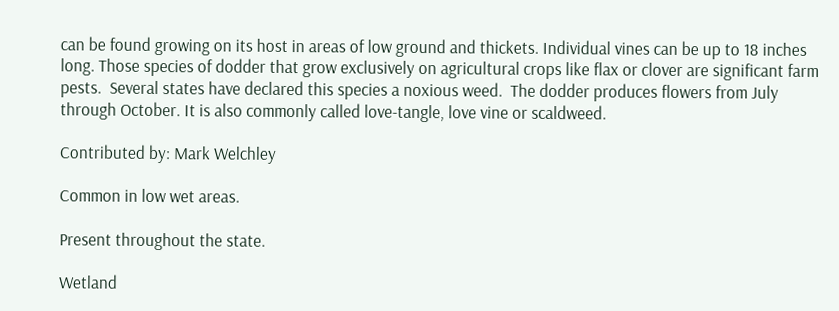can be found growing on its host in areas of low ground and thickets. Individual vines can be up to 18 inches long. Those species of dodder that grow exclusively on agricultural crops like flax or clover are significant farm pests.  Several states have declared this species a noxious weed.  The dodder produces flowers from July through October. It is also commonly called love-tangle, love vine or scaldweed.

Contributed by: Mark Welchley

Common in low wet areas.

Present throughout the state.

Wetland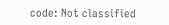code: Not classified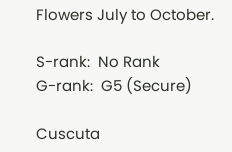Flowers July to October.

S-rank:  No Rank
G-rank:  G5 (Secure)

Cuscuta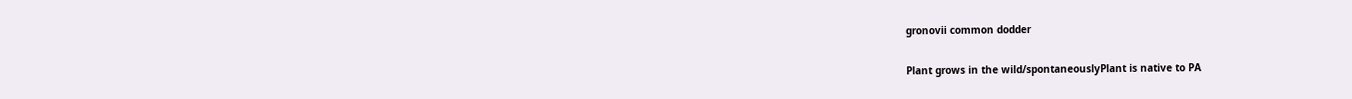gronovii common dodder

Plant grows in the wild/spontaneouslyPlant is native to PA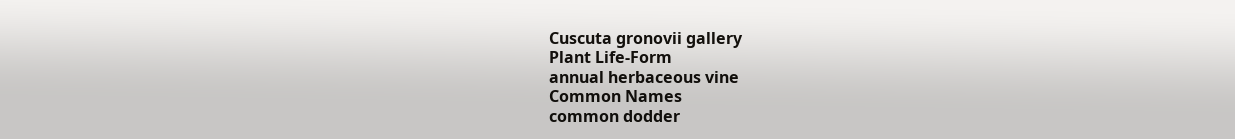Cuscuta gronovii gallery
Plant Life-Form
annual herbaceous vine
Common Names
common dodder